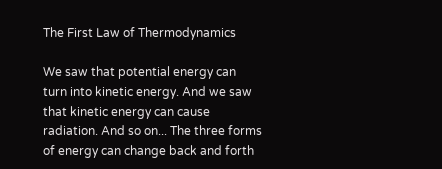The First Law of Thermodynamics

We saw that potential energy can turn into kinetic energy. And we saw that kinetic energy can cause radiation. And so on... The three forms of energy can change back and forth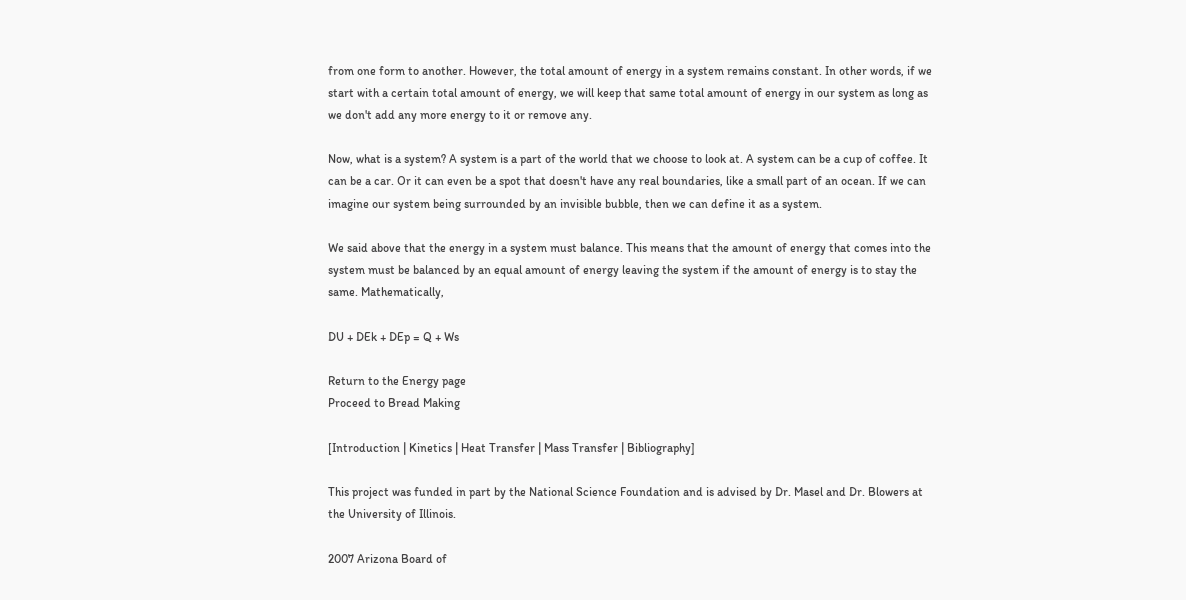from one form to another. However, the total amount of energy in a system remains constant. In other words, if we start with a certain total amount of energy, we will keep that same total amount of energy in our system as long as we don't add any more energy to it or remove any.

Now, what is a system? A system is a part of the world that we choose to look at. A system can be a cup of coffee. It can be a car. Or it can even be a spot that doesn't have any real boundaries, like a small part of an ocean. If we can imagine our system being surrounded by an invisible bubble, then we can define it as a system.

We said above that the energy in a system must balance. This means that the amount of energy that comes into the system must be balanced by an equal amount of energy leaving the system if the amount of energy is to stay the same. Mathematically,

DU + DEk + DEp = Q + Ws

Return to the Energy page
Proceed to Bread Making

[Introduction | Kinetics | Heat Transfer | Mass Transfer | Bibliography]

This project was funded in part by the National Science Foundation and is advised by Dr. Masel and Dr. Blowers at the University of Illinois.

2007 Arizona Board of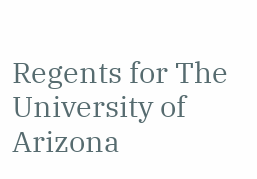Regents for The University of Arizona